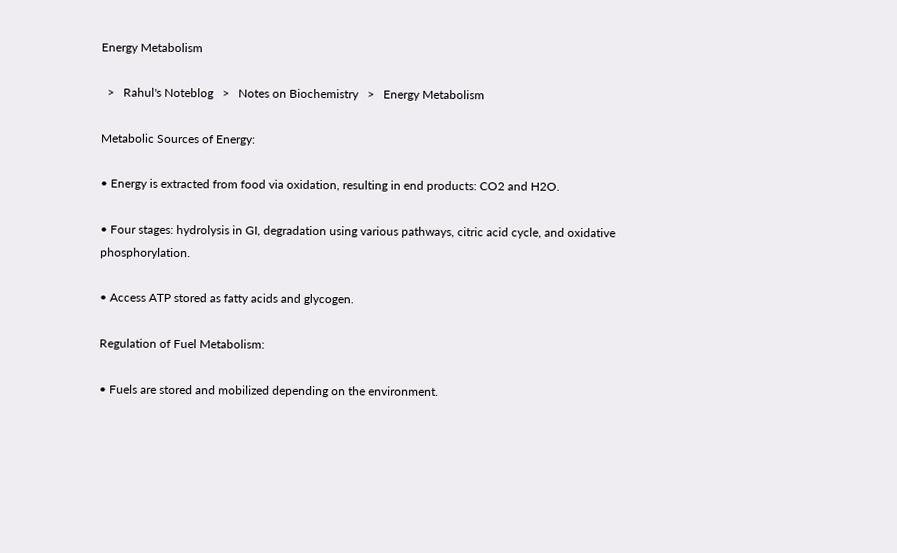Energy Metabolism

  >   Rahul's Noteblog   >   Notes on Biochemistry   >   Energy Metabolism

Metabolic Sources of Energy:

• Energy is extracted from food via oxidation, resulting in end products: CO2 and H2O.

• Four stages: hydrolysis in GI, degradation using various pathways, citric acid cycle, and oxidative phosphorylation.

• Access ATP stored as fatty acids and glycogen.

Regulation of Fuel Metabolism:

• Fuels are stored and mobilized depending on the environment.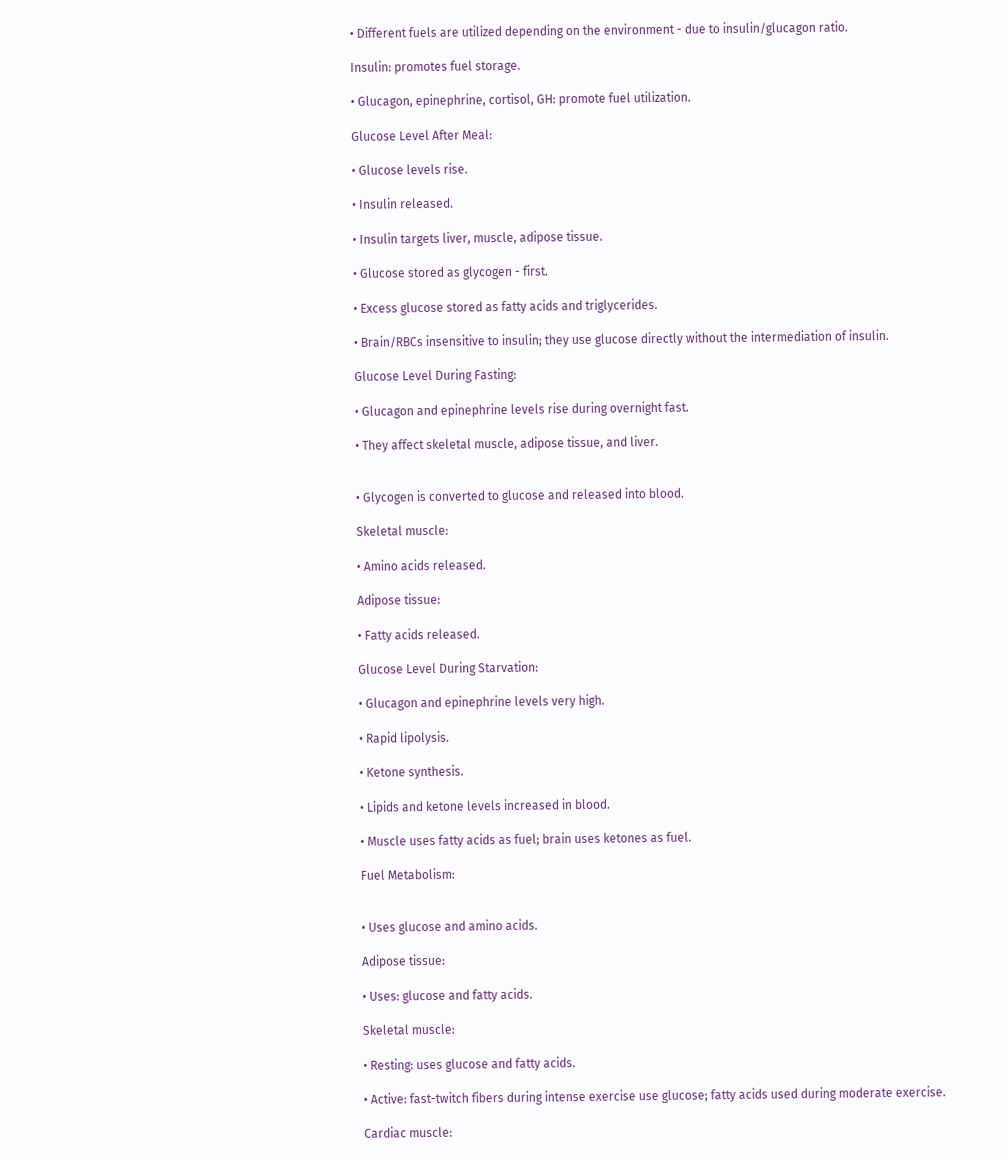• Different fuels are utilized depending on the environment - due to insulin/glucagon ratio.

Insulin: promotes fuel storage.

• Glucagon, epinephrine, cortisol, GH: promote fuel utilization.

Glucose Level After Meal:

• Glucose levels rise.

• Insulin released.

• Insulin targets liver, muscle, adipose tissue.

• Glucose stored as glycogen - first.

• Excess glucose stored as fatty acids and triglycerides.

• Brain/RBCs insensitive to insulin; they use glucose directly without the intermediation of insulin.

Glucose Level During Fasting:

• Glucagon and epinephrine levels rise during overnight fast.

• They affect skeletal muscle, adipose tissue, and liver.


• Glycogen is converted to glucose and released into blood.

Skeletal muscle:

• Amino acids released.

Adipose tissue:

• Fatty acids released.

Glucose Level During Starvation:

• Glucagon and epinephrine levels very high.

• Rapid lipolysis.

• Ketone synthesis.

• Lipids and ketone levels increased in blood.

• Muscle uses fatty acids as fuel; brain uses ketones as fuel.

Fuel Metabolism:


• Uses glucose and amino acids.

Adipose tissue:

• Uses: glucose and fatty acids.

Skeletal muscle:

• Resting: uses glucose and fatty acids.

• Active: fast-twitch fibers during intense exercise use glucose; fatty acids used during moderate exercise.

Cardiac muscle: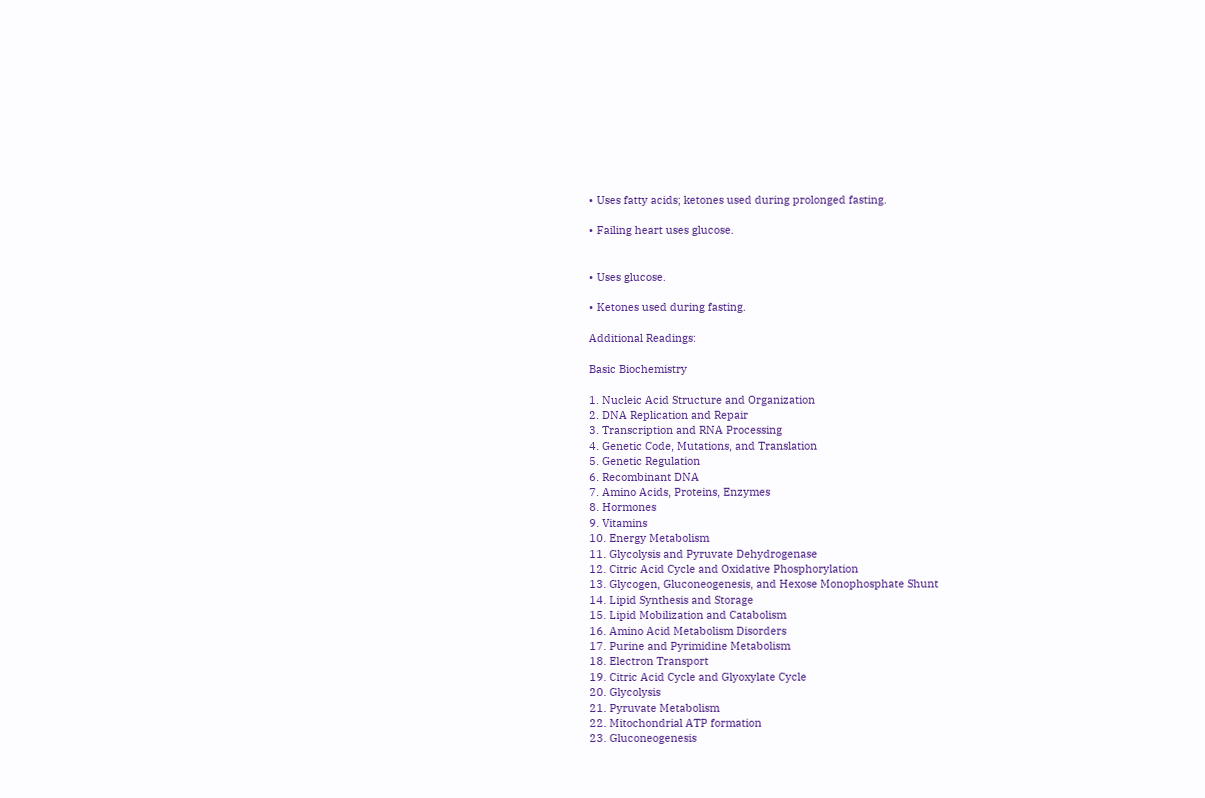• Uses fatty acids; ketones used during prolonged fasting.

• Failing heart uses glucose.


• Uses glucose.

• Ketones used during fasting.

Additional Readings:

Basic Biochemistry

1. Nucleic Acid Structure and Organization
2. DNA Replication and Repair
3. Transcription and RNA Processing
4. Genetic Code, Mutations, and Translation
5. Genetic Regulation
6. Recombinant DNA
7. Amino Acids, Proteins, Enzymes
8. Hormones
9. Vitamins
10. Energy Metabolism
11. Glycolysis and Pyruvate Dehydrogenase
12. Citric Acid Cycle and Oxidative Phosphorylation
13. Glycogen, Gluconeogenesis, and Hexose Monophosphate Shunt
14. Lipid Synthesis and Storage
15. Lipid Mobilization and Catabolism
16. Amino Acid Metabolism Disorders
17. Purine and Pyrimidine Metabolism
18. Electron Transport
19. Citric Acid Cycle and Glyoxylate Cycle
20. Glycolysis
21. Pyruvate Metabolism
22. Mitochondrial ATP formation
23. Gluconeogenesis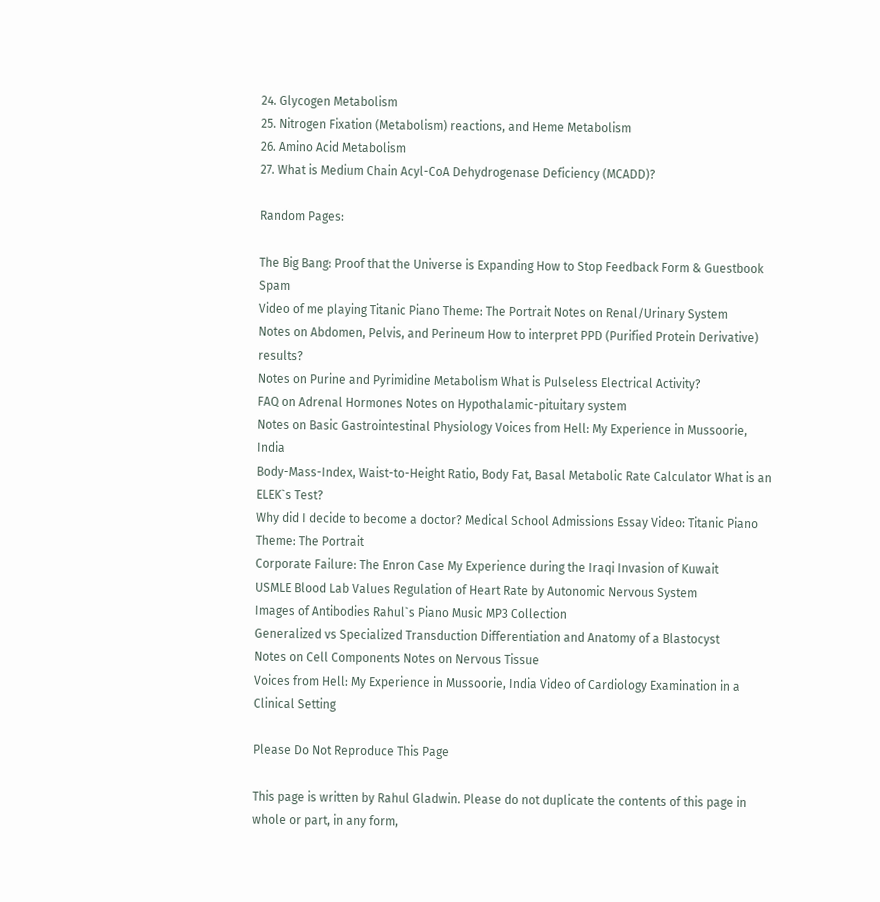24. Glycogen Metabolism
25. Nitrogen Fixation (Metabolism) reactions, and Heme Metabolism
26. Amino Acid Metabolism
27. What is Medium Chain Acyl-CoA Dehydrogenase Deficiency (MCADD)?

Random Pages:

The Big Bang: Proof that the Universe is Expanding How to Stop Feedback Form & Guestbook Spam
Video of me playing Titanic Piano Theme: The Portrait Notes on Renal/Urinary System
Notes on Abdomen, Pelvis, and Perineum How to interpret PPD (Purified Protein Derivative) results?
Notes on Purine and Pyrimidine Metabolism What is Pulseless Electrical Activity?
FAQ on Adrenal Hormones Notes on Hypothalamic-pituitary system
Notes on Basic Gastrointestinal Physiology Voices from Hell: My Experience in Mussoorie, India
Body-Mass-Index, Waist-to-Height Ratio, Body Fat, Basal Metabolic Rate Calculator What is an ELEK`s Test?
Why did I decide to become a doctor? Medical School Admissions Essay Video: Titanic Piano Theme: The Portrait
Corporate Failure: The Enron Case My Experience during the Iraqi Invasion of Kuwait
USMLE Blood Lab Values Regulation of Heart Rate by Autonomic Nervous System
Images of Antibodies Rahul`s Piano Music MP3 Collection
Generalized vs Specialized Transduction Differentiation and Anatomy of a Blastocyst
Notes on Cell Components Notes on Nervous Tissue
Voices from Hell: My Experience in Mussoorie, India Video of Cardiology Examination in a Clinical Setting

Please Do Not Reproduce This Page

This page is written by Rahul Gladwin. Please do not duplicate the contents of this page in whole or part, in any form,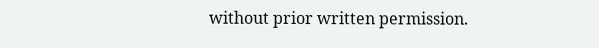without prior written permission.